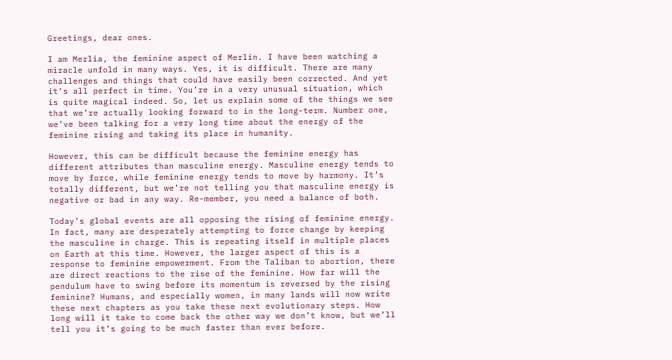Greetings, dear ones.

I am Merlia, the feminine aspect of Merlin. I have been watching a miracle unfold in many ways. Yes, it is difficult. There are many challenges and things that could have easily been corrected. And yet it’s all perfect in time. You’re in a very unusual situation, which is quite magical indeed. So, let us explain some of the things we see that we’re actually looking forward to in the long-term. Number one, we’ve been talking for a very long time about the energy of the feminine rising and taking its place in humanity.

However, this can be difficult because the feminine energy has different attributes than masculine energy. Masculine energy tends to move by force, while feminine energy tends to move by harmony. It’s totally different, but we’re not telling you that masculine energy is negative or bad in any way. Re-member, you need a balance of both.

Today’s global events are all opposing the rising of feminine energy. In fact, many are desperately attempting to force change by keeping the masculine in charge. This is repeating itself in multiple places on Earth at this time. However, the larger aspect of this is a response to feminine empowerment. From the Taliban to abortion, there are direct reactions to the rise of the feminine. How far will the pendulum have to swing before its momentum is reversed by the rising feminine? Humans, and especially women, in many lands will now write these next chapters as you take these next evolutionary steps. How long will it take to come back the other way we don’t know, but we’ll tell you it’s going to be much faster than ever before.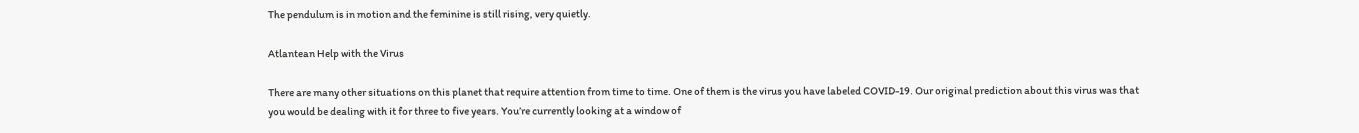The pendulum is in motion and the feminine is still rising, very quietly.

Atlantean Help with the Virus

There are many other situations on this planet that require attention from time to time. One of them is the virus you have labeled COVID-19. Our original prediction about this virus was that you would be dealing with it for three to five years. You’re currently looking at a window of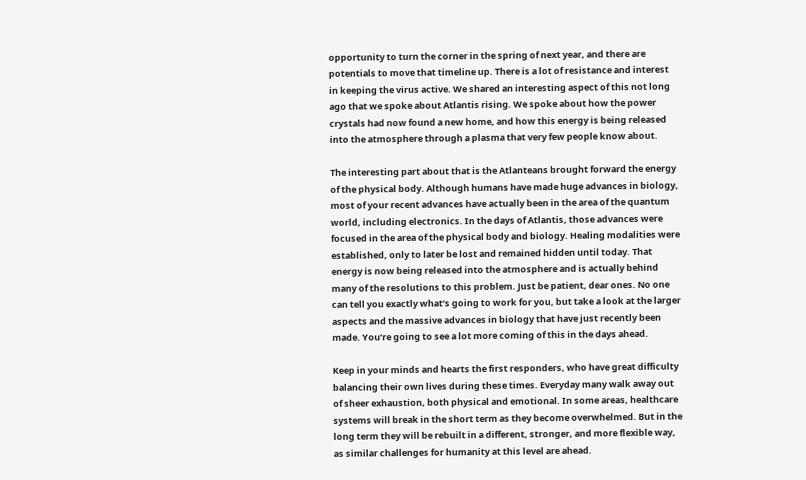opportunity to turn the corner in the spring of next year, and there are potentials to move that timeline up. There is a lot of resistance and interest in keeping the virus active. We shared an interesting aspect of this not long ago that we spoke about Atlantis rising. We spoke about how the power crystals had now found a new home, and how this energy is being released into the atmosphere through a plasma that very few people know about.

The interesting part about that is the Atlanteans brought forward the energy of the physical body. Although humans have made huge advances in biology, most of your recent advances have actually been in the area of the quantum world, including electronics. In the days of Atlantis, those advances were focused in the area of the physical body and biology. Healing modalities were established, only to later be lost and remained hidden until today. That energy is now being released into the atmosphere and is actually behind many of the resolutions to this problem. Just be patient, dear ones. No one can tell you exactly what’s going to work for you, but take a look at the larger aspects and the massive advances in biology that have just recently been made. You’re going to see a lot more coming of this in the days ahead.

Keep in your minds and hearts the first responders, who have great difficulty balancing their own lives during these times. Everyday many walk away out of sheer exhaustion, both physical and emotional. In some areas, healthcare systems will break in the short term as they become overwhelmed. But in the long term they will be rebuilt in a different, stronger, and more flexible way, as similar challenges for humanity at this level are ahead.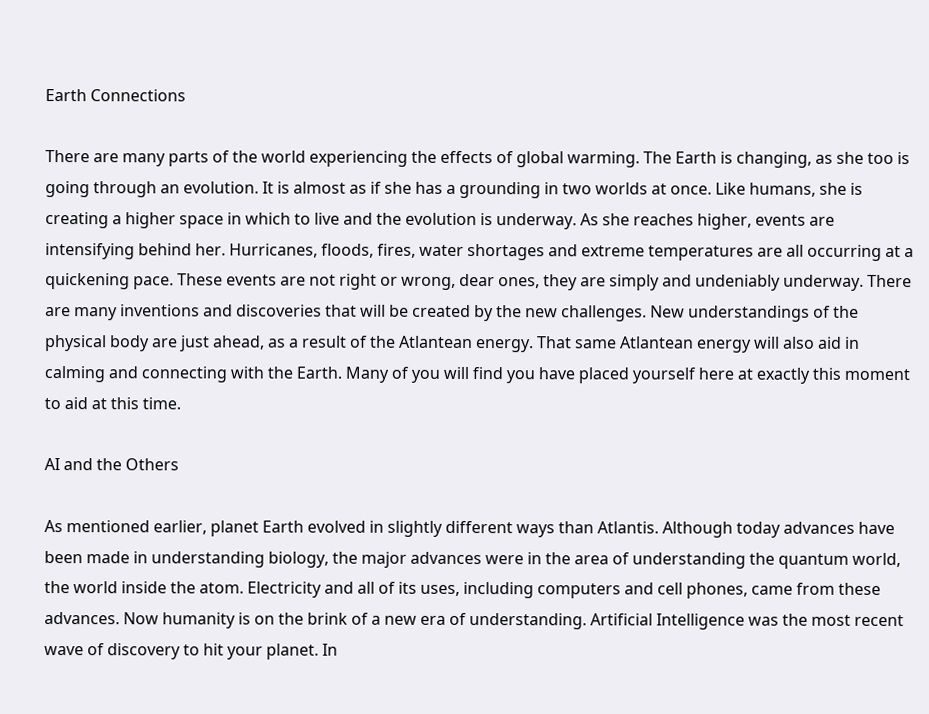Earth Connections

There are many parts of the world experiencing the effects of global warming. The Earth is changing, as she too is going through an evolution. It is almost as if she has a grounding in two worlds at once. Like humans, she is creating a higher space in which to live and the evolution is underway. As she reaches higher, events are intensifying behind her. Hurricanes, floods, fires, water shortages and extreme temperatures are all occurring at a quickening pace. These events are not right or wrong, dear ones, they are simply and undeniably underway. There are many inventions and discoveries that will be created by the new challenges. New understandings of the physical body are just ahead, as a result of the Atlantean energy. That same Atlantean energy will also aid in calming and connecting with the Earth. Many of you will find you have placed yourself here at exactly this moment to aid at this time.

AI and the Others

As mentioned earlier, planet Earth evolved in slightly different ways than Atlantis. Although today advances have been made in understanding biology, the major advances were in the area of understanding the quantum world, the world inside the atom. Electricity and all of its uses, including computers and cell phones, came from these advances. Now humanity is on the brink of a new era of understanding. Artificial Intelligence was the most recent wave of discovery to hit your planet. In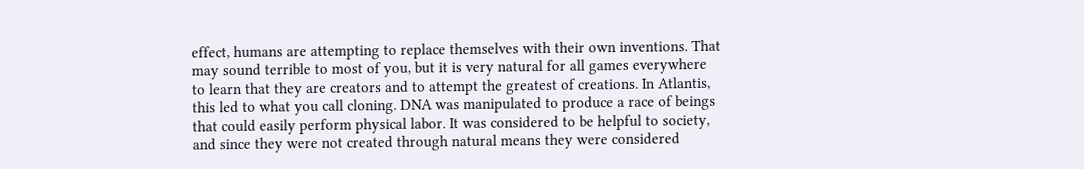effect, humans are attempting to replace themselves with their own inventions. That may sound terrible to most of you, but it is very natural for all games everywhere to learn that they are creators and to attempt the greatest of creations. In Atlantis, this led to what you call cloning. DNA was manipulated to produce a race of beings that could easily perform physical labor. It was considered to be helpful to society, and since they were not created through natural means they were considered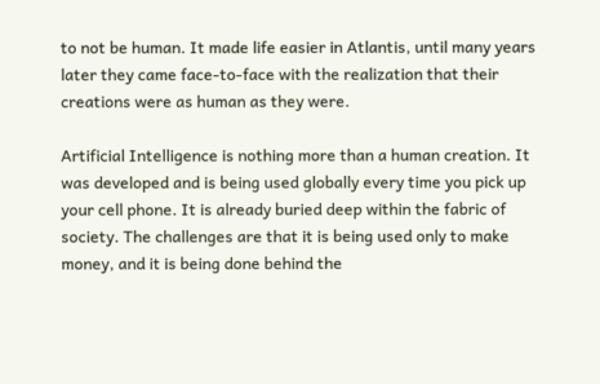to not be human. It made life easier in Atlantis, until many years later they came face-to-face with the realization that their creations were as human as they were.

Artificial Intelligence is nothing more than a human creation. It was developed and is being used globally every time you pick up your cell phone. It is already buried deep within the fabric of society. The challenges are that it is being used only to make money, and it is being done behind the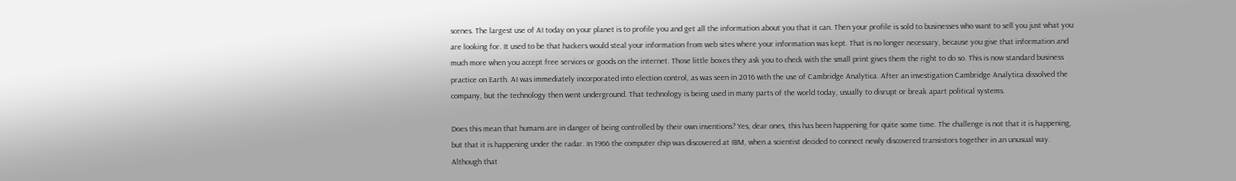scenes. The largest use of AI today on your planet is to profile you and get all the information about you that it can. Then your profile is sold to businesses who want to sell you just what you are looking for. It used to be that hackers would steal your information from web sites where your information was kept. That is no longer necessary, because you give that information and much more when you accept free services or goods on the internet. Those little boxes they ask you to check with the small print gives them the right to do so. This is now standard business practice on Earth. AI was immediately incorporated into election control, as was seen in 2016 with the use of Cambridge Analytica. After an investigation Cambridge Analytica dissolved the company, but the technology then went underground. That technology is being used in many parts of the world today, usually to disrupt or break apart political systems.

Does this mean that humans are in danger of being controlled by their own inventions? Yes, dear ones, this has been happening for quite some time. The challenge is not that it is happening, but that it is happening under the radar. In 1966 the computer chip was discovered at IBM, when a scientist decided to connect newly discovered transistors together in an unusual way. Although that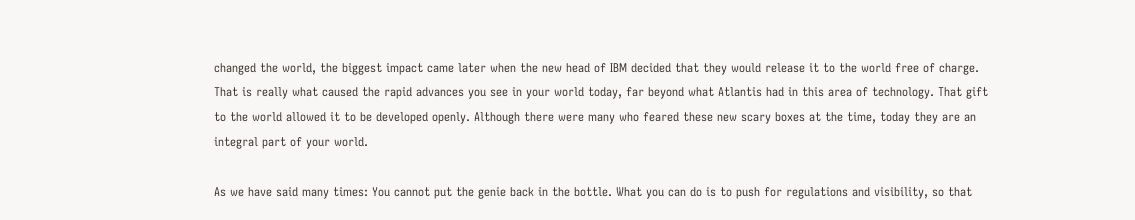changed the world, the biggest impact came later when the new head of IBM decided that they would release it to the world free of charge. That is really what caused the rapid advances you see in your world today, far beyond what Atlantis had in this area of technology. That gift to the world allowed it to be developed openly. Although there were many who feared these new scary boxes at the time, today they are an integral part of your world.

As we have said many times: You cannot put the genie back in the bottle. What you can do is to push for regulations and visibility, so that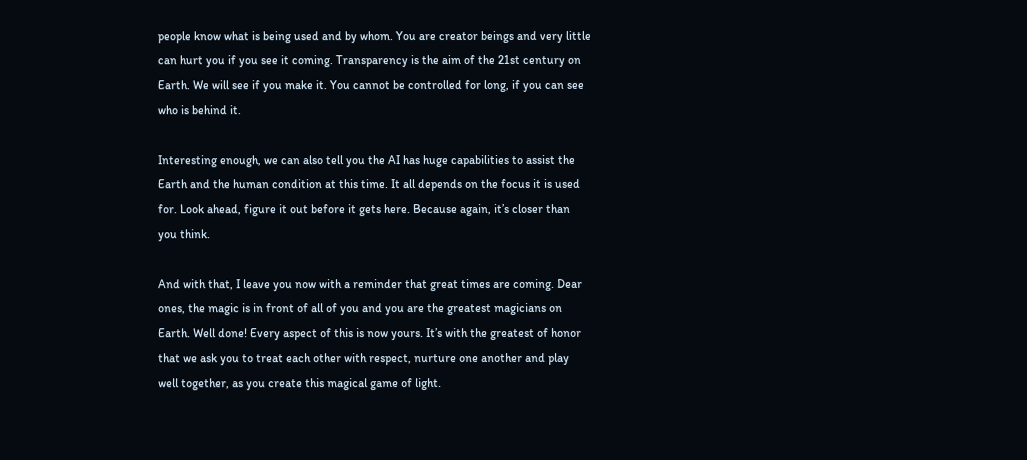people know what is being used and by whom. You are creator beings and very little can hurt you if you see it coming. Transparency is the aim of the 21st century on Earth. We will see if you make it. You cannot be controlled for long, if you can see who is behind it.

Interesting enough, we can also tell you the AI has huge capabilities to assist the Earth and the human condition at this time. It all depends on the focus it is used for. Look ahead, figure it out before it gets here. Because again, it’s closer than you think.

And with that, I leave you now with a reminder that great times are coming. Dear ones, the magic is in front of all of you and you are the greatest magicians on Earth. Well done! Every aspect of this is now yours. It’s with the greatest of honor that we ask you to treat each other with respect, nurture one another and play well together, as you create this magical game of light.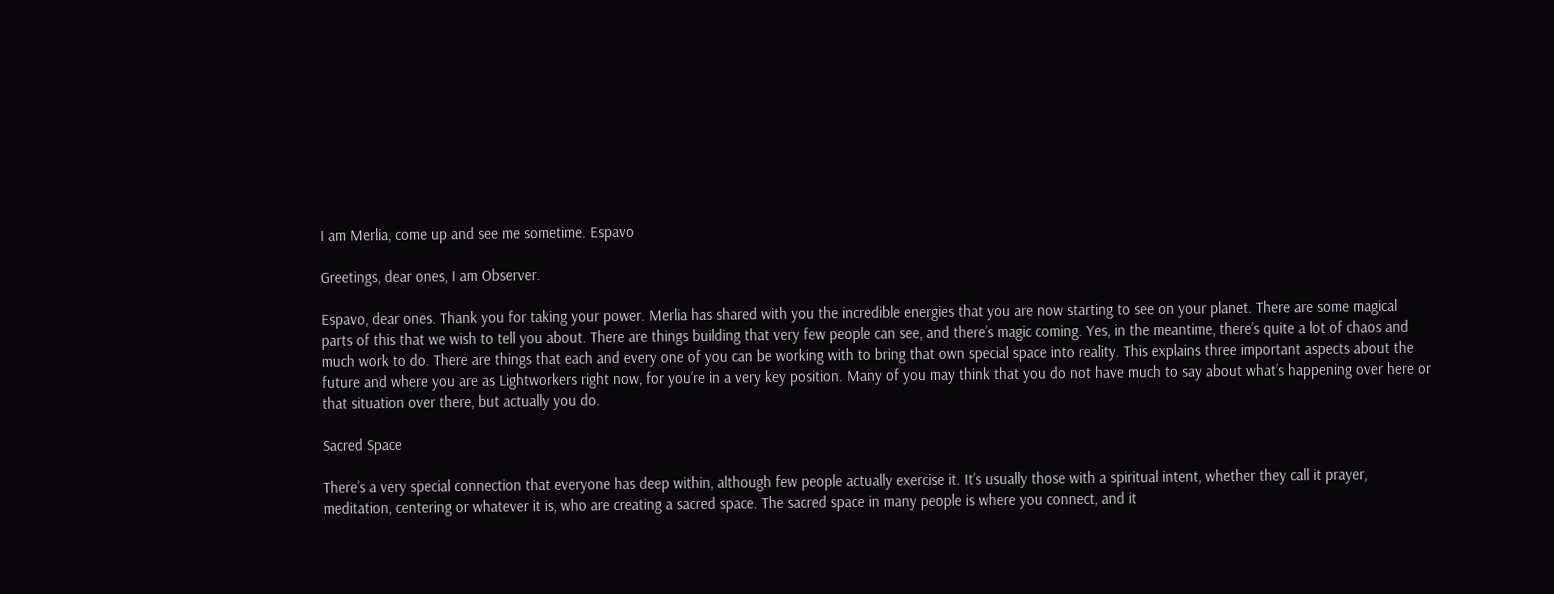I am Merlia, come up and see me sometime. Espavo

Greetings, dear ones, I am Observer.

Espavo, dear ones. Thank you for taking your power. Merlia has shared with you the incredible energies that you are now starting to see on your planet. There are some magical parts of this that we wish to tell you about. There are things building that very few people can see, and there’s magic coming. Yes, in the meantime, there’s quite a lot of chaos and much work to do. There are things that each and every one of you can be working with to bring that own special space into reality. This explains three important aspects about the future and where you are as Lightworkers right now, for you’re in a very key position. Many of you may think that you do not have much to say about what’s happening over here or that situation over there, but actually you do.

Sacred Space

There’s a very special connection that everyone has deep within, although few people actually exercise it. It’s usually those with a spiritual intent, whether they call it prayer, meditation, centering or whatever it is, who are creating a sacred space. The sacred space in many people is where you connect, and it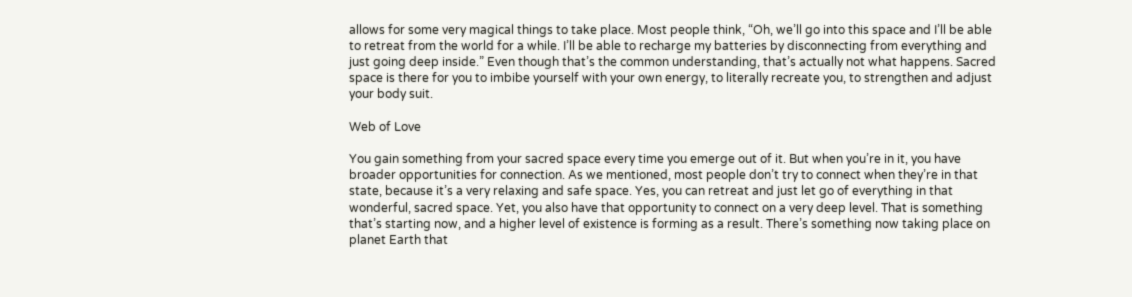allows for some very magical things to take place. Most people think, “Oh, we’ll go into this space and I’ll be able to retreat from the world for a while. I’ll be able to recharge my batteries by disconnecting from everything and just going deep inside.” Even though that’s the common understanding, that’s actually not what happens. Sacred space is there for you to imbibe yourself with your own energy, to literally recreate you, to strengthen and adjust your body suit.

Web of Love

You gain something from your sacred space every time you emerge out of it. But when you’re in it, you have broader opportunities for connection. As we mentioned, most people don’t try to connect when they’re in that state, because it’s a very relaxing and safe space. Yes, you can retreat and just let go of everything in that wonderful, sacred space. Yet, you also have that opportunity to connect on a very deep level. That is something that’s starting now, and a higher level of existence is forming as a result. There’s something now taking place on planet Earth that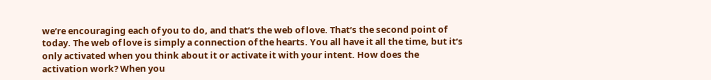we’re encouraging each of you to do, and that’s the web of love. That’s the second point of today. The web of love is simply a connection of the hearts. You all have it all the time, but it’s only activated when you think about it or activate it with your intent. How does the activation work? When you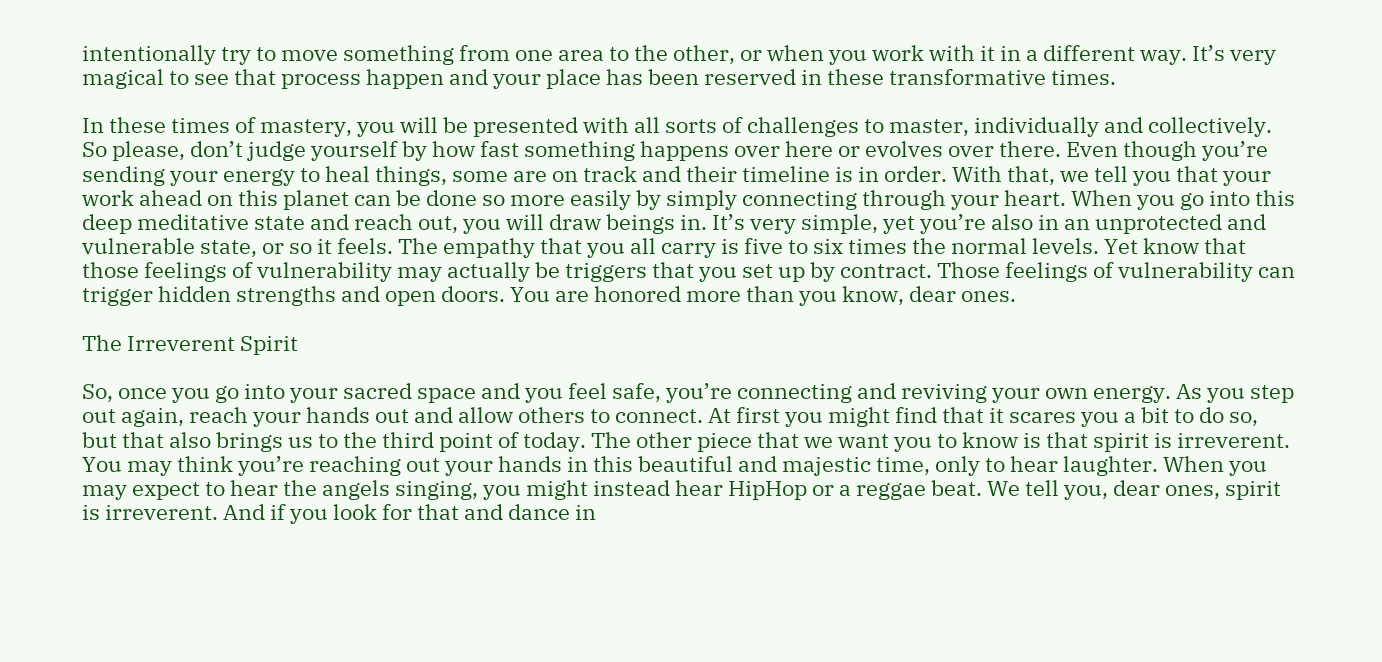intentionally try to move something from one area to the other, or when you work with it in a different way. It’s very magical to see that process happen and your place has been reserved in these transformative times.

In these times of mastery, you will be presented with all sorts of challenges to master, individually and collectively. So please, don’t judge yourself by how fast something happens over here or evolves over there. Even though you’re sending your energy to heal things, some are on track and their timeline is in order. With that, we tell you that your work ahead on this planet can be done so more easily by simply connecting through your heart. When you go into this deep meditative state and reach out, you will draw beings in. It’s very simple, yet you’re also in an unprotected and vulnerable state, or so it feels. The empathy that you all carry is five to six times the normal levels. Yet know that those feelings of vulnerability may actually be triggers that you set up by contract. Those feelings of vulnerability can trigger hidden strengths and open doors. You are honored more than you know, dear ones.

The Irreverent Spirit

So, once you go into your sacred space and you feel safe, you’re connecting and reviving your own energy. As you step out again, reach your hands out and allow others to connect. At first you might find that it scares you a bit to do so, but that also brings us to the third point of today. The other piece that we want you to know is that spirit is irreverent. You may think you’re reaching out your hands in this beautiful and majestic time, only to hear laughter. When you may expect to hear the angels singing, you might instead hear HipHop or a reggae beat. We tell you, dear ones, spirit is irreverent. And if you look for that and dance in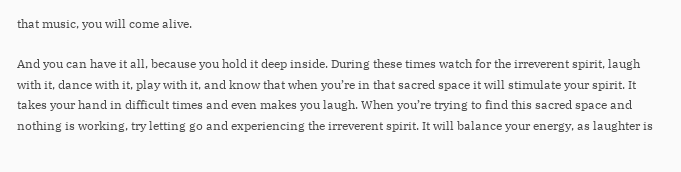that music, you will come alive.

And you can have it all, because you hold it deep inside. During these times watch for the irreverent spirit, laugh with it, dance with it, play with it, and know that when you’re in that sacred space it will stimulate your spirit. It takes your hand in difficult times and even makes you laugh. When you’re trying to find this sacred space and nothing is working, try letting go and experiencing the irreverent spirit. It will balance your energy, as laughter is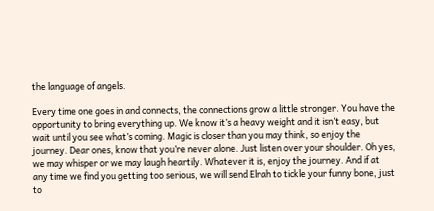the language of angels.

Every time one goes in and connects, the connections grow a little stronger. You have the opportunity to bring everything up. We know it’s a heavy weight and it isn’t easy, but wait until you see what’s coming. Magic is closer than you may think, so enjoy the journey. Dear ones, know that you’re never alone. Just listen over your shoulder. Oh yes, we may whisper or we may laugh heartily. Whatever it is, enjoy the journey. And if at any time we find you getting too serious, we will send Elrah to tickle your funny bone, just to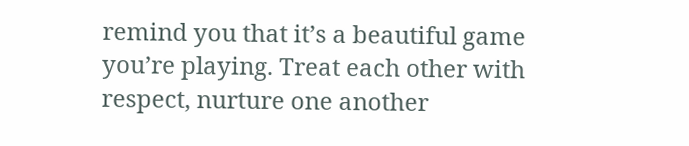remind you that it’s a beautiful game you’re playing. Treat each other with respect, nurture one another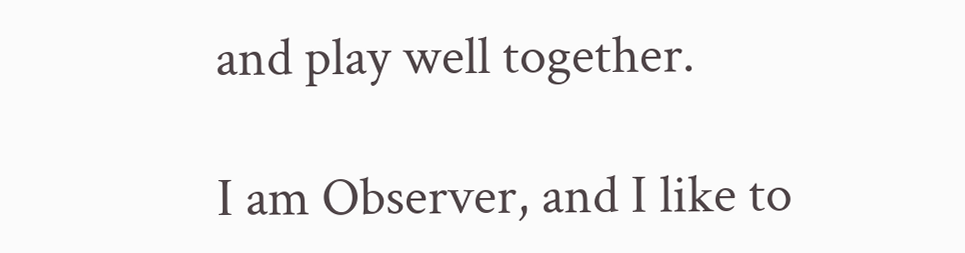and play well together.

I am Observer, and I like to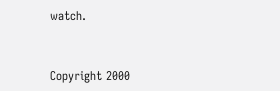watch.


Copyright 2000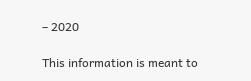– 2020

This information is meant to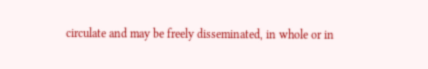circulate and may be freely disseminated, in whole or in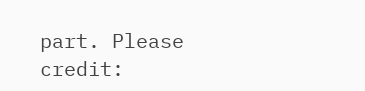part. Please credit: